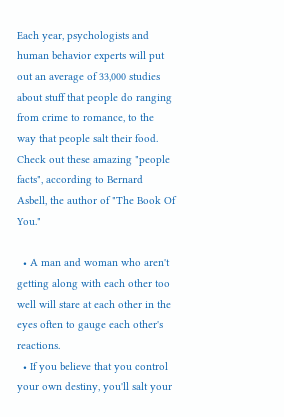Each year, psychologists and human behavior experts will put out an average of 33,000 studies about stuff that people do ranging from crime to romance, to the way that people salt their food. Check out these amazing "people facts", according to Bernard Asbell, the author of "The Book Of You."

  • A man and woman who aren't getting along with each other too well will stare at each other in the eyes often to gauge each other's reactions.
  • If you believe that you control your own destiny, you'll salt your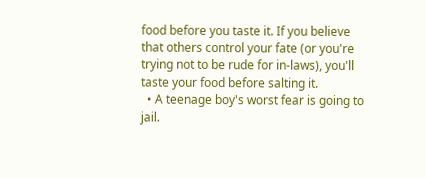food before you taste it. If you believe that others control your fate (or you're trying not to be rude for in-laws), you'll taste your food before salting it.
  • A teenage boy's worst fear is going to jail.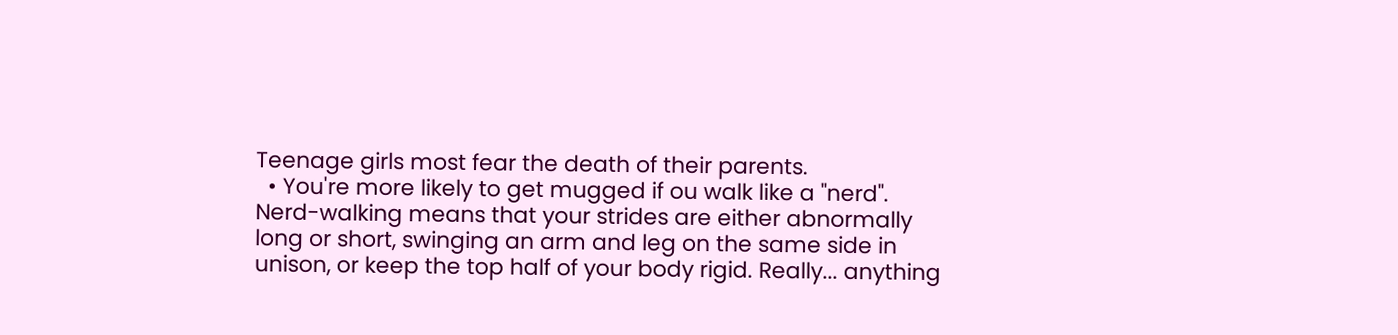Teenage girls most fear the death of their parents.
  • You're more likely to get mugged if ou walk like a "nerd". Nerd-walking means that your strides are either abnormally long or short, swinging an arm and leg on the same side in unison, or keep the top half of your body rigid. Really... anything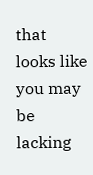that looks like you may be lacking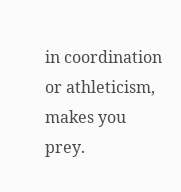in coordination or athleticism, makes you prey.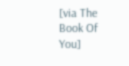[via The Book Of You]